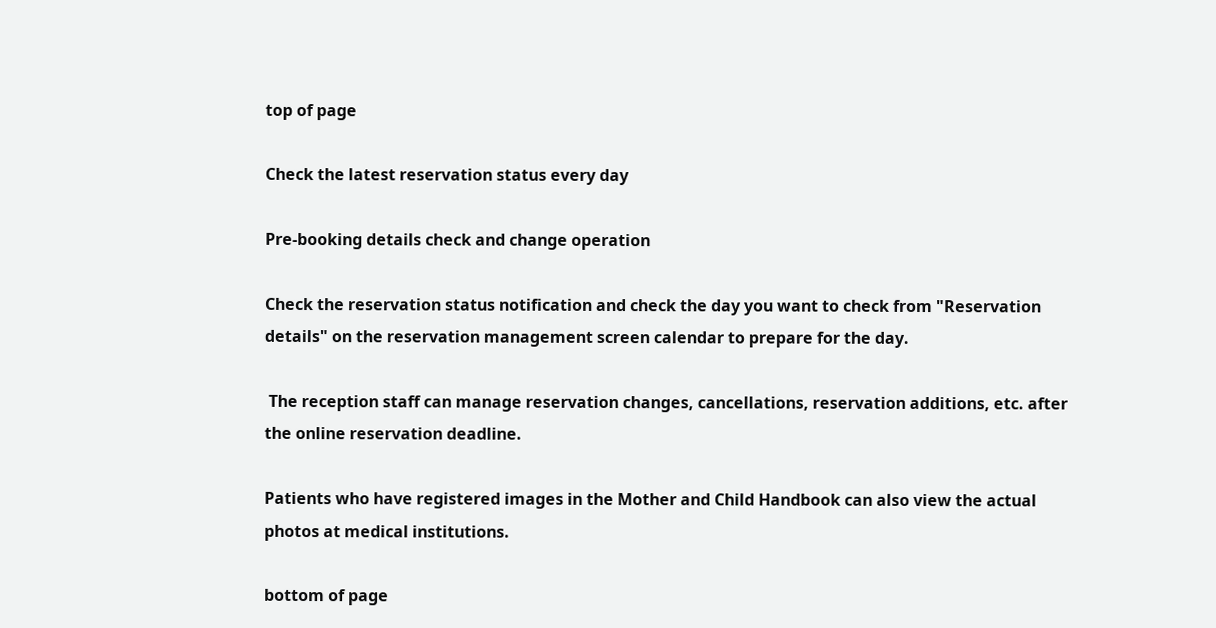top of page

Check the latest reservation status every day

Pre-booking details check and change operation

Check the reservation status notification and check the day you want to check from "Reservation details" on the reservation management screen calendar to prepare for the day.

 The reception staff can manage reservation changes, cancellations, reservation additions, etc. after the online reservation deadline.

Patients who have registered images in the Mother and Child Handbook can also view the actual photos at medical institutions.

bottom of page